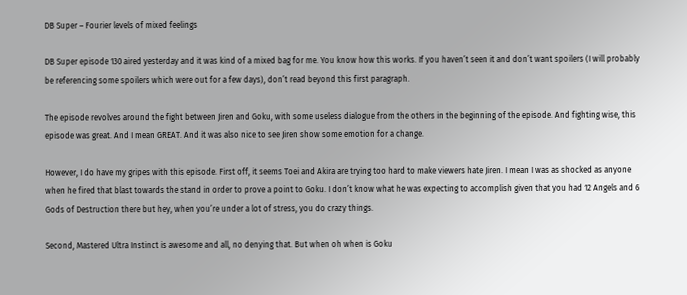DB Super – Fourier levels of mixed feelings

DB Super episode 130 aired yesterday and it was kind of a mixed bag for me. You know how this works. If you haven’t seen it and don’t want spoilers (I will probably be referencing some spoilers which were out for a few days), don’t read beyond this first paragraph.

The episode revolves around the fight between Jiren and Goku, with some useless dialogue from the others in the beginning of the episode. And fighting wise, this episode was great. And I mean GREAT. And it was also nice to see Jiren show some emotion for a change.

However, I do have my gripes with this episode. First off, it seems Toei and Akira are trying too hard to make viewers hate Jiren. I mean I was as shocked as anyone when he fired that blast towards the stand in order to prove a point to Goku. I don’t know what he was expecting to accomplish given that you had 12 Angels and 6 Gods of Destruction there but hey, when you’re under a lot of stress, you do crazy things.

Second, Mastered Ultra Instinct is awesome and all, no denying that. But when oh when is Goku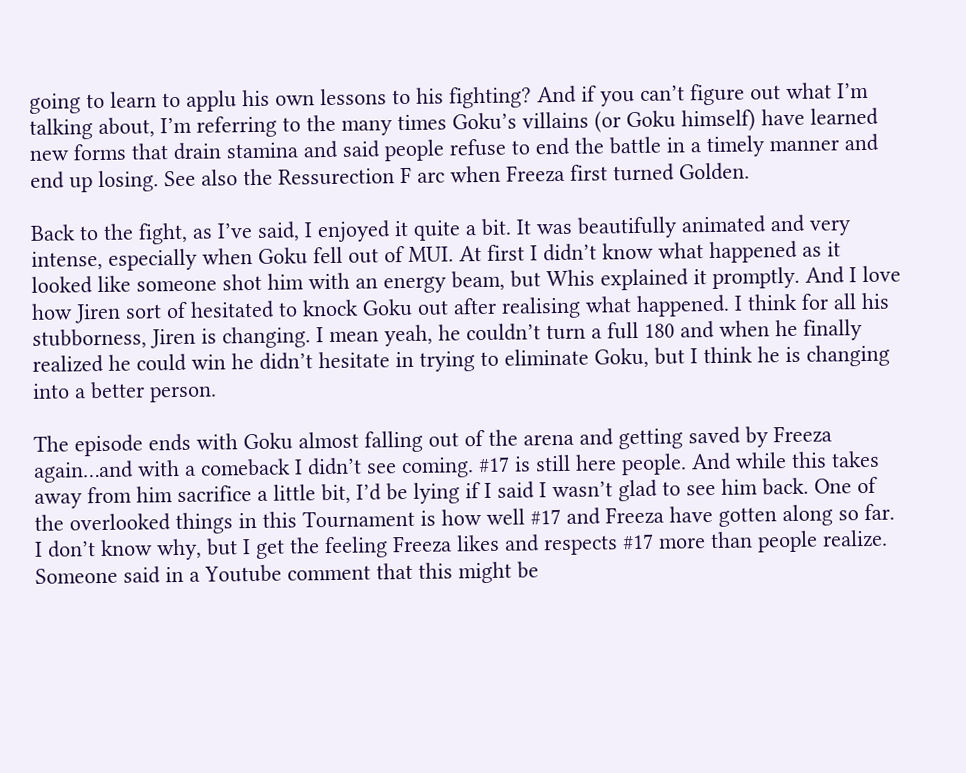going to learn to applu his own lessons to his fighting? And if you can’t figure out what I’m talking about, I’m referring to the many times Goku’s villains (or Goku himself) have learned new forms that drain stamina and said people refuse to end the battle in a timely manner and end up losing. See also the Ressurection F arc when Freeza first turned Golden.

Back to the fight, as I’ve said, I enjoyed it quite a bit. It was beautifully animated and very intense, especially when Goku fell out of MUI. At first I didn’t know what happened as it looked like someone shot him with an energy beam, but Whis explained it promptly. And I love how Jiren sort of hesitated to knock Goku out after realising what happened. I think for all his stubborness, Jiren is changing. I mean yeah, he couldn’t turn a full 180 and when he finally realized he could win he didn’t hesitate in trying to eliminate Goku, but I think he is changing into a better person.

The episode ends with Goku almost falling out of the arena and getting saved by Freeza again…and with a comeback I didn’t see coming. #17 is still here people. And while this takes away from him sacrifice a little bit, I’d be lying if I said I wasn’t glad to see him back. One of the overlooked things in this Tournament is how well #17 and Freeza have gotten along so far. I don’t know why, but I get the feeling Freeza likes and respects #17 more than people realize. Someone said in a Youtube comment that this might be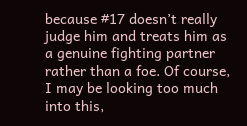because #17 doesn’t really judge him and treats him as a genuine fighting partner rather than a foe. Of course, I may be looking too much into this,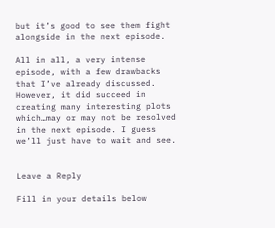but it’s good to see them fight alongside in the next episode.

All in all, a very intense episode, with a few drawbacks that I’ve already discussed. However, it did succeed in creating many interesting plots which…may or may not be resolved in the next episode. I guess we’ll just have to wait and see.


Leave a Reply

Fill in your details below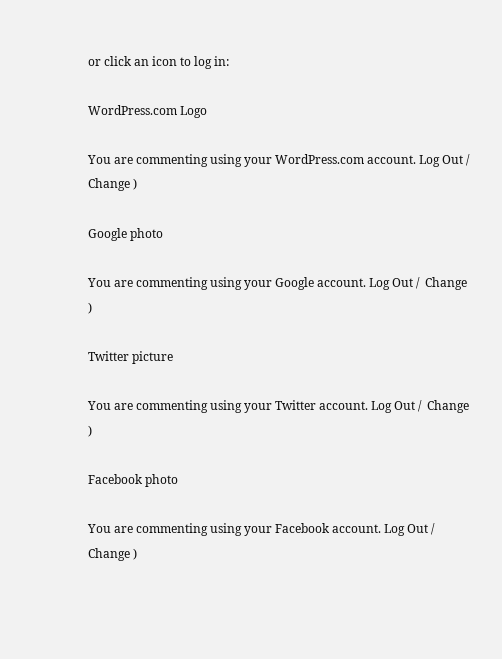or click an icon to log in:

WordPress.com Logo

You are commenting using your WordPress.com account. Log Out /  Change )

Google photo

You are commenting using your Google account. Log Out /  Change )

Twitter picture

You are commenting using your Twitter account. Log Out /  Change )

Facebook photo

You are commenting using your Facebook account. Log Out /  Change )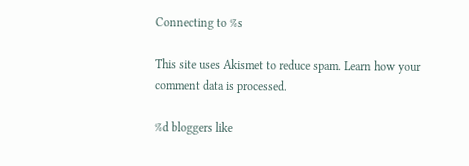Connecting to %s

This site uses Akismet to reduce spam. Learn how your comment data is processed.

%d bloggers like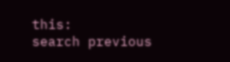this:
search previous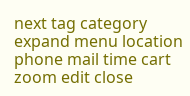next tag category expand menu location phone mail time cart zoom edit close